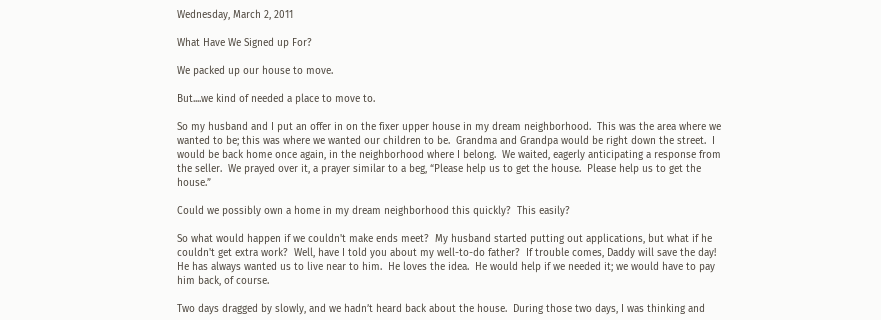Wednesday, March 2, 2011

What Have We Signed up For?

We packed up our house to move.

But....we kind of needed a place to move to.

So my husband and I put an offer in on the fixer upper house in my dream neighborhood.  This was the area where we wanted to be; this was where we wanted our children to be.  Grandma and Grandpa would be right down the street.  I would be back home once again, in the neighborhood where I belong.  We waited, eagerly anticipating a response from the seller.  We prayed over it, a prayer similar to a beg, “Please help us to get the house.  Please help us to get the house.”

Could we possibly own a home in my dream neighborhood this quickly?  This easily?

So what would happen if we couldn't make ends meet?  My husband started putting out applications, but what if he couldn't get extra work?  Well, have I told you about my well-to-do father?  If trouble comes, Daddy will save the day!  He has always wanted us to live near to him.  He loves the idea.  He would help if we needed it; we would have to pay him back, of course.

Two days dragged by slowly, and we hadn’t heard back about the house.  During those two days, I was thinking and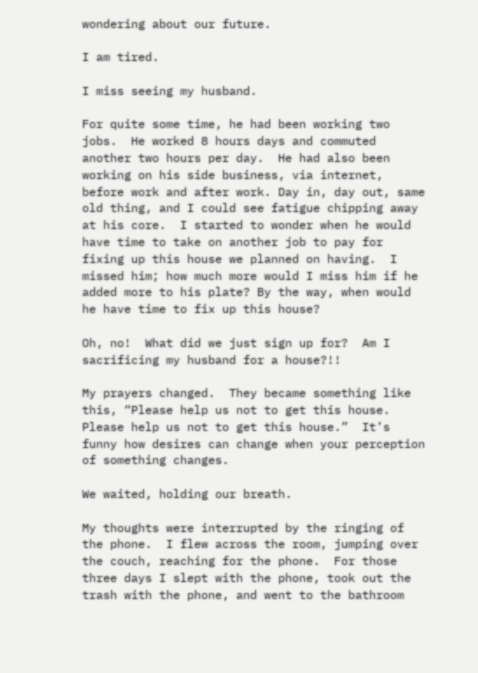wondering about our future.

I am tired.

I miss seeing my husband.

For quite some time, he had been working two jobs.  He worked 8 hours days and commuted another two hours per day.  He had also been working on his side business, via internet, before work and after work. Day in, day out, same old thing, and I could see fatigue chipping away at his core.  I started to wonder when he would have time to take on another job to pay for fixing up this house we planned on having.  I missed him; how much more would I miss him if he added more to his plate? By the way, when would he have time to fix up this house?

Oh, no!  What did we just sign up for?  Am I sacrificing my husband for a house?!!

My prayers changed.  They became something like this, “Please help us not to get this house.  Please help us not to get this house.”  It’s funny how desires can change when your perception of something changes.

We waited, holding our breath.

My thoughts were interrupted by the ringing of the phone.  I flew across the room, jumping over the couch, reaching for the phone.  For those three days I slept with the phone, took out the trash with the phone, and went to the bathroom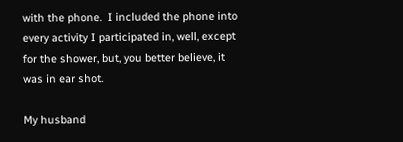with the phone.  I included the phone into every activity I participated in, well, except for the shower, but, you better believe, it was in ear shot.

My husband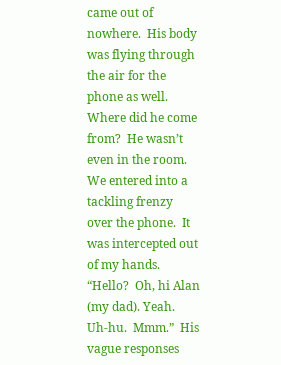came out of nowhere.  His body was flying through the air for the phone as well.  Where did he come from?  He wasn’t even in the room.  We entered into a tackling frenzy over the phone.  It was intercepted out of my hands.   “Hello?  Oh, hi Alan (my dad). Yeah.  Uh-hu.  Mmm.”  His vague responses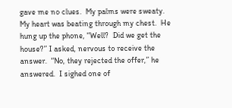gave me no clues.  My palms were sweaty.  My heart was beating through my chest.  He hung up the phone, “Well?  Did we get the house?” I asked, nervous to receive the answer.  “No, they rejected the offer,” he answered.  I sighed one of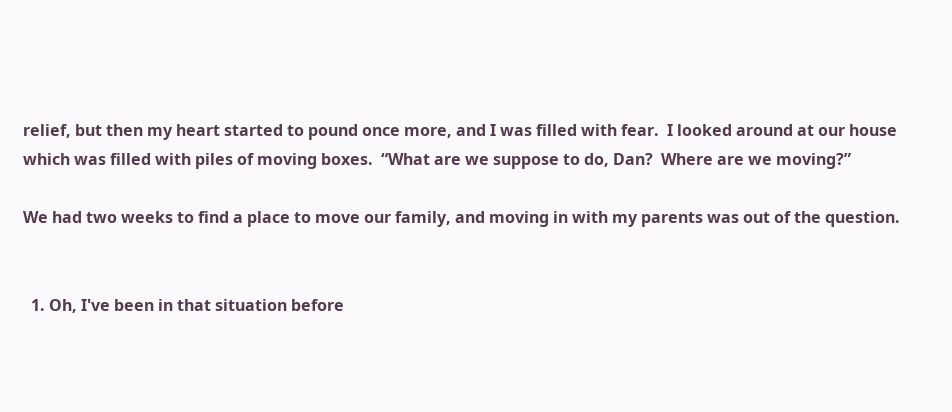relief, but then my heart started to pound once more, and I was filled with fear.  I looked around at our house which was filled with piles of moving boxes.  “What are we suppose to do, Dan?  Where are we moving?”

We had two weeks to find a place to move our family, and moving in with my parents was out of the question.


  1. Oh, I've been in that situation before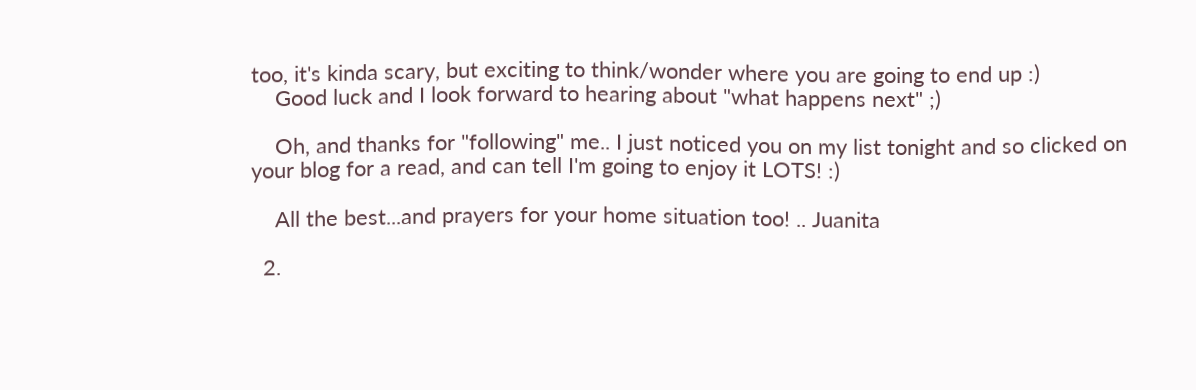too, it's kinda scary, but exciting to think/wonder where you are going to end up :)
    Good luck and I look forward to hearing about "what happens next" ;)

    Oh, and thanks for "following" me.. I just noticed you on my list tonight and so clicked on your blog for a read, and can tell I'm going to enjoy it LOTS! :)

    All the best...and prayers for your home situation too! .. Juanita

  2.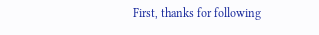First, thanks for following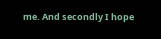me. And secondly I hope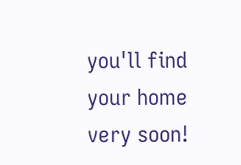you'll find your home very soon!